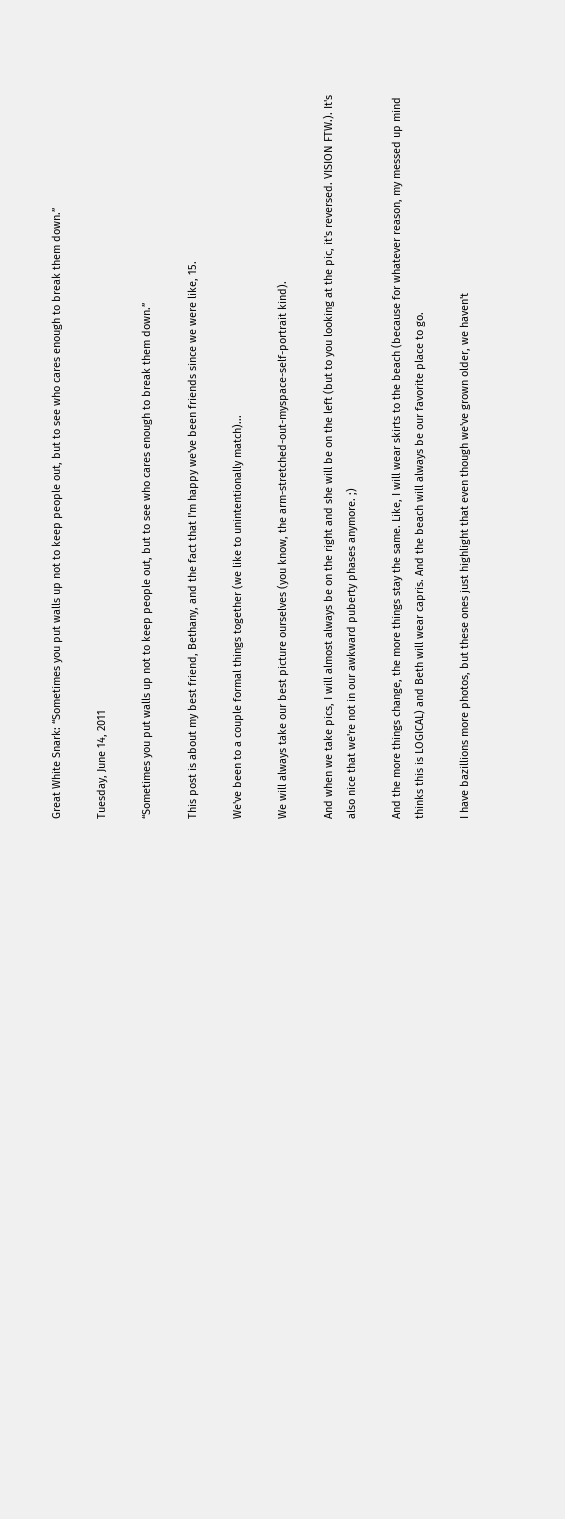Great White Snark: “Sometimes you put walls up not to keep people out, but to see who cares enough to break them down.”

Tuesday, June 14, 2011

“Sometimes you put walls up not to keep people out, but to see who cares enough to break them down.”

This post is about my best friend, Bethany, and the fact that I'm happy we've been friends since we were like, 15.

We've been to a couple formal things together (we like to unintentionally match)...

We will always take our best picture ourselves (you know, the arm-stretched-out-myspace-self-portrait kind).

And when we take pics, I will almost always be on the right and she will be on the left (but to you looking at the pic, it's reversed. VISION FTW.). It's also nice that we're not in our awkward puberty phases anymore. ;)

And the more things change, the more things stay the same. Like, I will wear skirts to the beach (because for whatever reason, my messed up mind thinks this is LOGICAL) and Beth will wear capris. And the beach will always be our favorite place to go.

I have bazillions more photos, but these ones just highlight that even though we've grown older, we haven't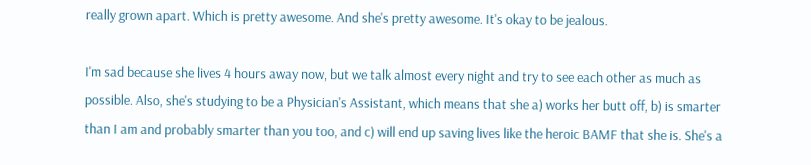really grown apart. Which is pretty awesome. And she's pretty awesome. It's okay to be jealous.

I'm sad because she lives 4 hours away now, but we talk almost every night and try to see each other as much as possible. Also, she's studying to be a Physician's Assistant, which means that she a) works her butt off, b) is smarter than I am and probably smarter than you too, and c) will end up saving lives like the heroic BAMF that she is. She's a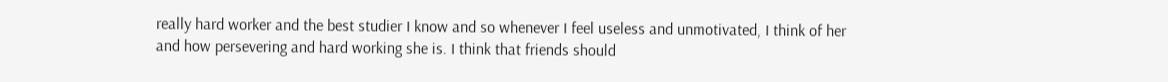really hard worker and the best studier I know and so whenever I feel useless and unmotivated, I think of her and how persevering and hard working she is. I think that friends should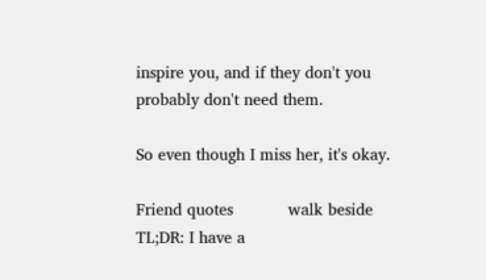inspire you, and if they don't you probably don't need them.

So even though I miss her, it's okay.

Friend quotes           walk beside
TL;DR: I have a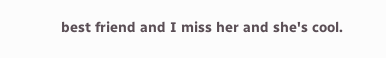best friend and I miss her and she's cool.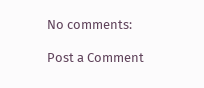No comments:

Post a Comment